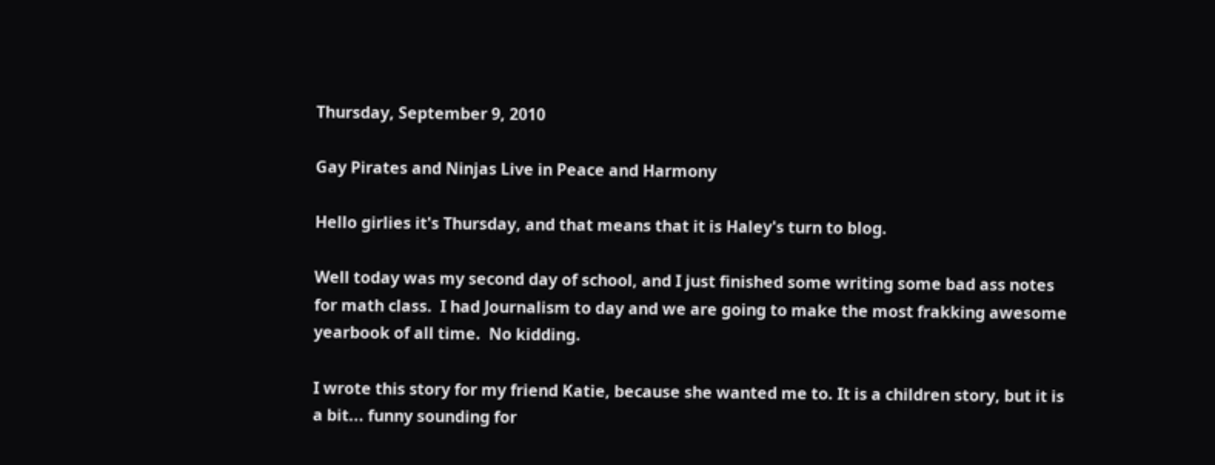Thursday, September 9, 2010

Gay Pirates and Ninjas Live in Peace and Harmony

Hello girlies it's Thursday, and that means that it is Haley's turn to blog.

Well today was my second day of school, and I just finished some writing some bad ass notes for math class.  I had Journalism to day and we are going to make the most frakking awesome yearbook of all time.  No kidding.

I wrote this story for my friend Katie, because she wanted me to. It is a children story, but it is a bit... funny sounding for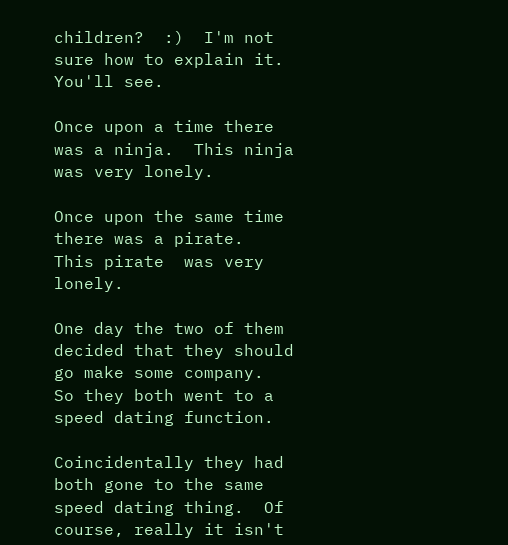children?  :)  I'm not sure how to explain it.  You'll see.

Once upon a time there was a ninja.  This ninja was very lonely.

Once upon the same time there was a pirate.  This pirate  was very lonely.

One day the two of them decided that they should go make some company.  So they both went to a speed dating function.

Coincidentally they had both gone to the same speed dating thing.  Of course, really it isn't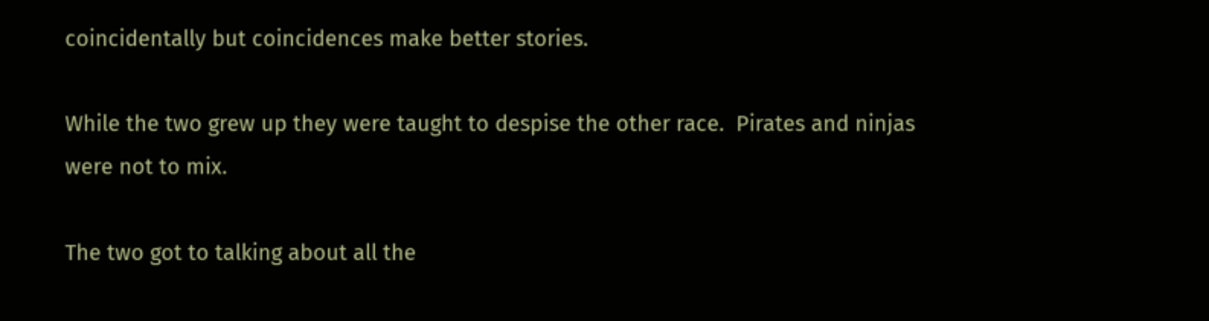coincidentally but coincidences make better stories.

While the two grew up they were taught to despise the other race.  Pirates and ninjas were not to mix.

The two got to talking about all the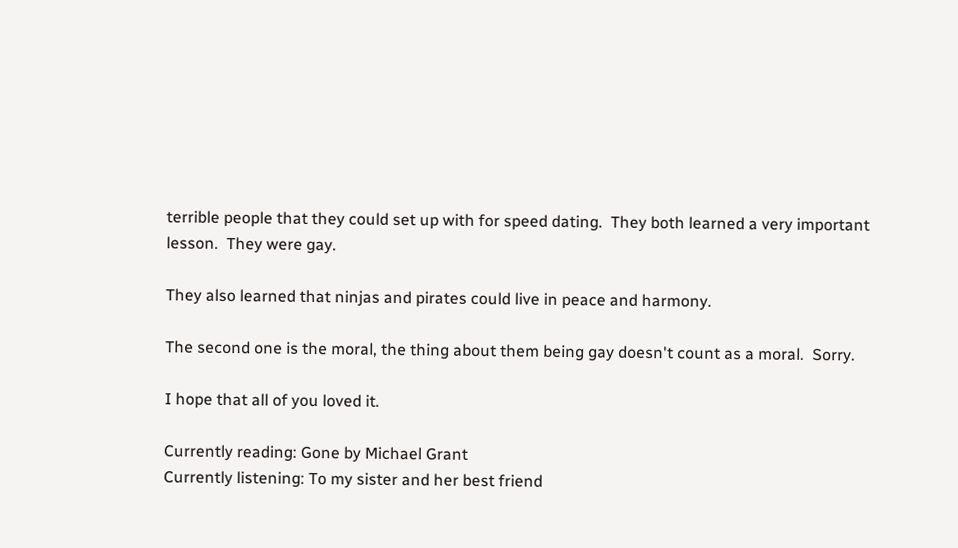terrible people that they could set up with for speed dating.  They both learned a very important lesson.  They were gay.

They also learned that ninjas and pirates could live in peace and harmony.

The second one is the moral, the thing about them being gay doesn't count as a moral.  Sorry.

I hope that all of you loved it.

Currently reading: Gone by Michael Grant
Currently listening: To my sister and her best friend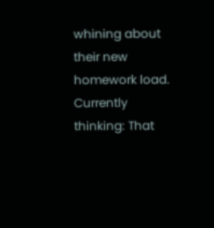whining about their new homework load.
Currently thinking: That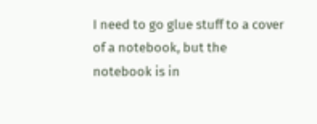I need to go glue stuff to a cover of a notebook, but the notebook is in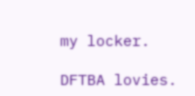my locker.

DFTBA lovies.